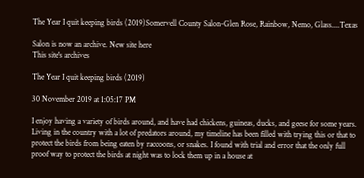The Year I quit keeping birds (2019)Somervell County Salon-Glen Rose, Rainbow, Nemo, Glass....Texas

Salon is now an archive. New site here
This site's archives

The Year I quit keeping birds (2019)

30 November 2019 at 1:05:17 PM

I enjoy having a variety of birds around, and have had chickens, guineas, ducks, and geese for some years. Living in the country with a lot of predators around, my timeline has been filled with trying this or that to protect the birds from being eaten by raccoons, or snakes. I found with trial and error that the only full proof way to protect the birds at night was to lock them up in a house at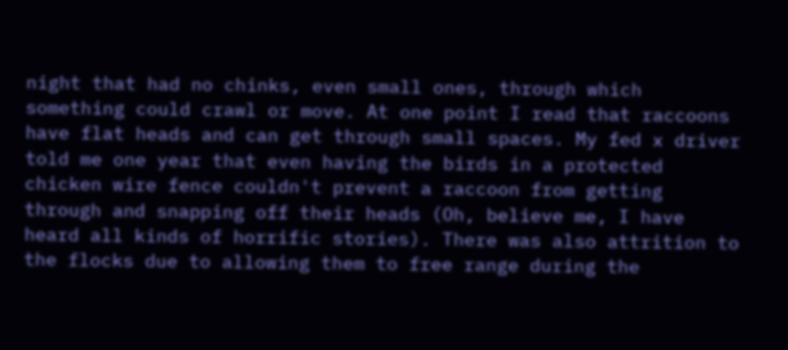night that had no chinks, even small ones, through which something could crawl or move. At one point I read that raccoons have flat heads and can get through small spaces. My fed x driver told me one year that even having the birds in a protected chicken wire fence couldn't prevent a raccoon from getting through and snapping off their heads (Oh, believe me, I have heard all kinds of horrific stories). There was also attrition to the flocks due to allowing them to free range during the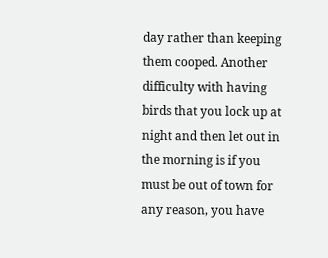day rather than keeping them cooped. Another difficulty with having birds that you lock up at night and then let out in the morning is if you must be out of town for any reason, you have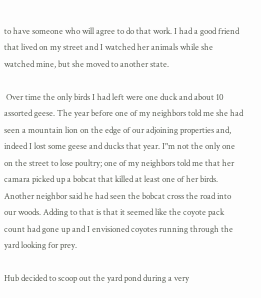to have someone who will agree to do that work. I had a good friend that lived on my street and I watched her animals while she watched mine, but she moved to another state.

 Over time the only birds I had left were one duck and about 10 assorted geese. The year before one of my neighbors told me she had seen a mountain lion on the edge of our adjoining properties and, indeed I lost some geese and ducks that year. I"m not the only one on the street to lose poultry; one of my neighbors told me that her camara picked up a bobcat that killed at least one of her birds. Another neighbor said he had seen the bobcat cross the road into our woods. Adding to that is that it seemed like the coyote pack count had gone up and I envisioned coyotes running through the yard looking for prey.

Hub decided to scoop out the yard pond during a very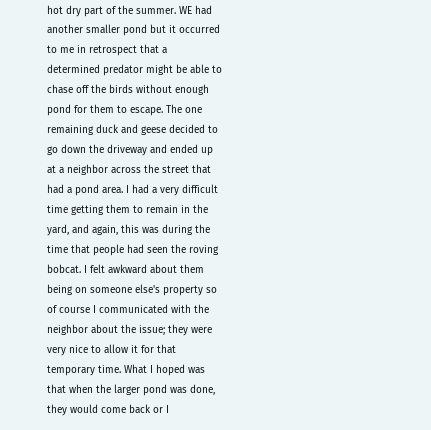hot dry part of the summer. WE had another smaller pond but it occurred to me in retrospect that a determined predator might be able to chase off the birds without enough pond for them to escape. The one remaining duck and geese decided to go down the driveway and ended up at a neighbor across the street that had a pond area. I had a very difficult time getting them to remain in the yard, and again, this was during the time that people had seen the roving bobcat. I felt awkward about them being on someone else's property so of course I communicated with the neighbor about the issue; they were very nice to allow it for that temporary time. What I hoped was that when the larger pond was done, they would come back or I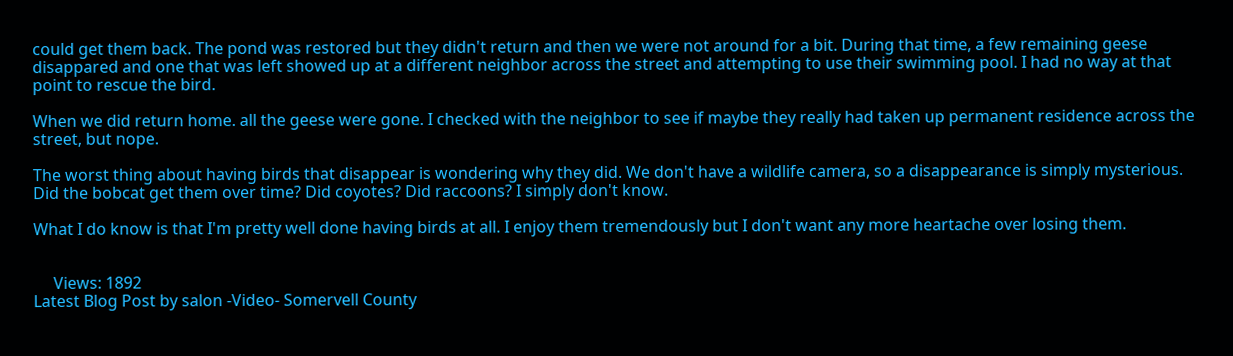could get them back. The pond was restored but they didn't return and then we were not around for a bit. During that time, a few remaining geese disappared and one that was left showed up at a different neighbor across the street and attempting to use their swimming pool. I had no way at that point to rescue the bird.

When we did return home. all the geese were gone. I checked with the neighbor to see if maybe they really had taken up permanent residence across the street, but nope.

The worst thing about having birds that disappear is wondering why they did. We don't have a wildlife camera, so a disappearance is simply mysterious. Did the bobcat get them over time? Did coyotes? Did raccoons? I simply don't know.

What I do know is that I'm pretty well done having birds at all. I enjoy them tremendously but I don't want any more heartache over losing them.


     Views: 1892
Latest Blog Post by salon -Video- Somervell County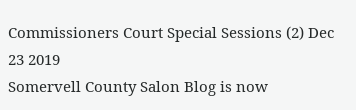Commissioners Court Special Sessions (2) Dec 23 2019
Somervell County Salon Blog is now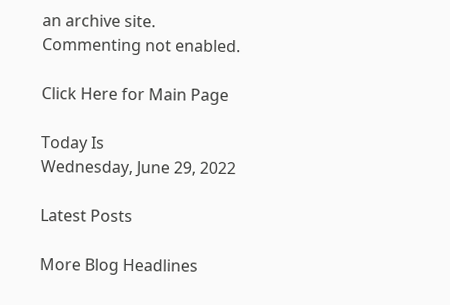an archive site. Commenting not enabled.

Click Here for Main Page

Today Is
Wednesday, June 29, 2022

Latest Posts

More Blog Headlines